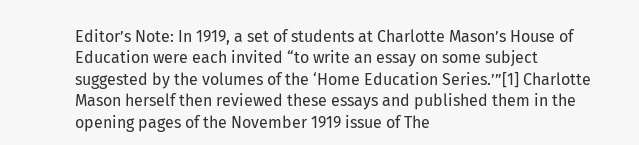Editor’s Note: In 1919, a set of students at Charlotte Mason’s House of Education were each invited “to write an essay on some subject suggested by the volumes of the ‘Home Education Series.’”[1] Charlotte Mason herself then reviewed these essays and published them in the opening pages of the November 1919 issue of The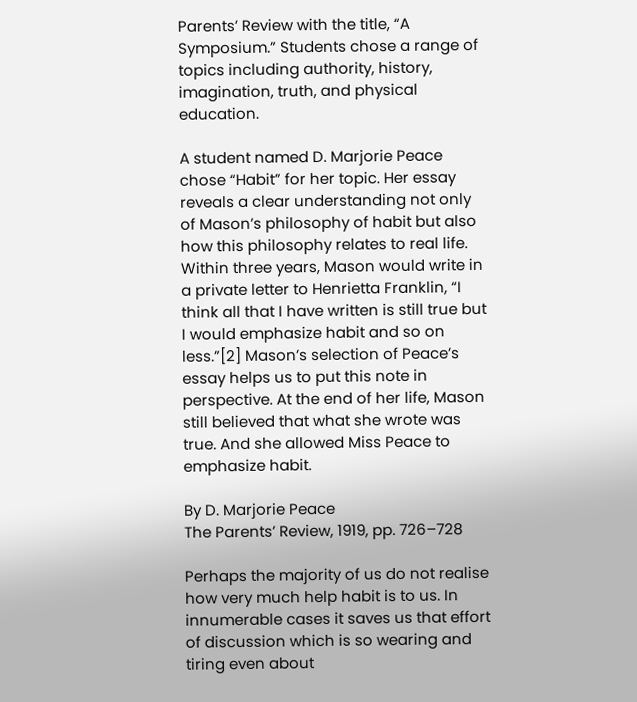Parents’ Review with the title, “A Symposium.” Students chose a range of topics including authority, history, imagination, truth, and physical education.

A student named D. Marjorie Peace chose “Habit” for her topic. Her essay reveals a clear understanding not only of Mason’s philosophy of habit but also how this philosophy relates to real life. Within three years, Mason would write in a private letter to Henrietta Franklin, “I think all that I have written is still true but I would emphasize habit and so on less.”[2] Mason’s selection of Peace’s essay helps us to put this note in perspective. At the end of her life, Mason still believed that what she wrote was true. And she allowed Miss Peace to emphasize habit.

By D. Marjorie Peace
The Parents’ Review, 1919, pp. 726–728

Perhaps the majority of us do not realise how very much help habit is to us. In innumerable cases it saves us that effort of discussion which is so wearing and tiring even about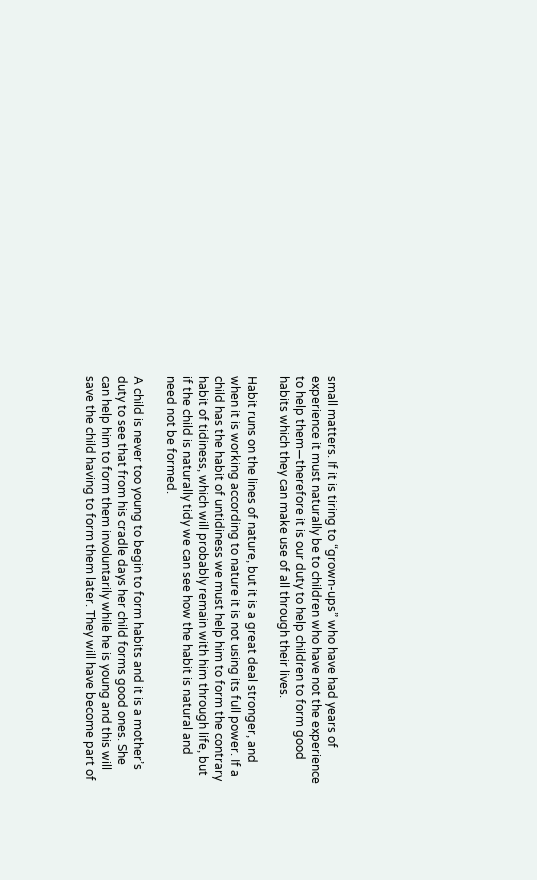small matters. If it is tiring to “grown-ups” who have had years of experience it must naturally be to children who have not the experience to help them—therefore it is our duty to help children to form good habits which they can make use of all through their lives.

Habit runs on the lines of nature, but it is a great deal stronger, and when it is working according to nature it is not using its full power. If a child has the habit of untidiness we must help him to form the contrary habit of tidiness, which will probably remain with him through life, but if the child is naturally tidy we can see how the habit is natural and need not be formed.

A child is never too young to begin to form habits and it is a mother’s duty to see that from his cradle days her child forms good ones. She can help him to form them involuntarily while he is young and this will save the child having to form them later. They will have become part of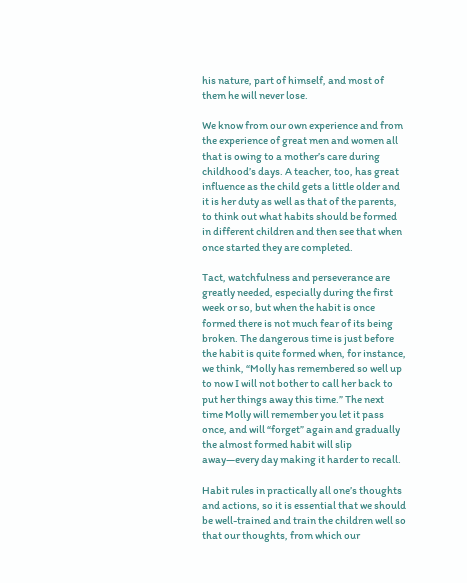his nature, part of himself, and most of them he will never lose.

We know from our own experience and from the experience of great men and women all that is owing to a mother’s care during childhood’s days. A teacher, too, has great influence as the child gets a little older and it is her duty as well as that of the parents, to think out what habits should be formed in different children and then see that when once started they are completed.

Tact, watchfulness and perseverance are greatly needed, especially during the first week or so, but when the habit is once formed there is not much fear of its being broken. The dangerous time is just before the habit is quite formed when, for instance, we think, “Molly has remembered so well up to now I will not bother to call her back to put her things away this time.” The next time Molly will remember you let it pass once, and will “forget” again and gradually the almost formed habit will slip away—every day making it harder to recall.

Habit rules in practically all one’s thoughts and actions, so it is essential that we should be well-trained and train the children well so that our thoughts, from which our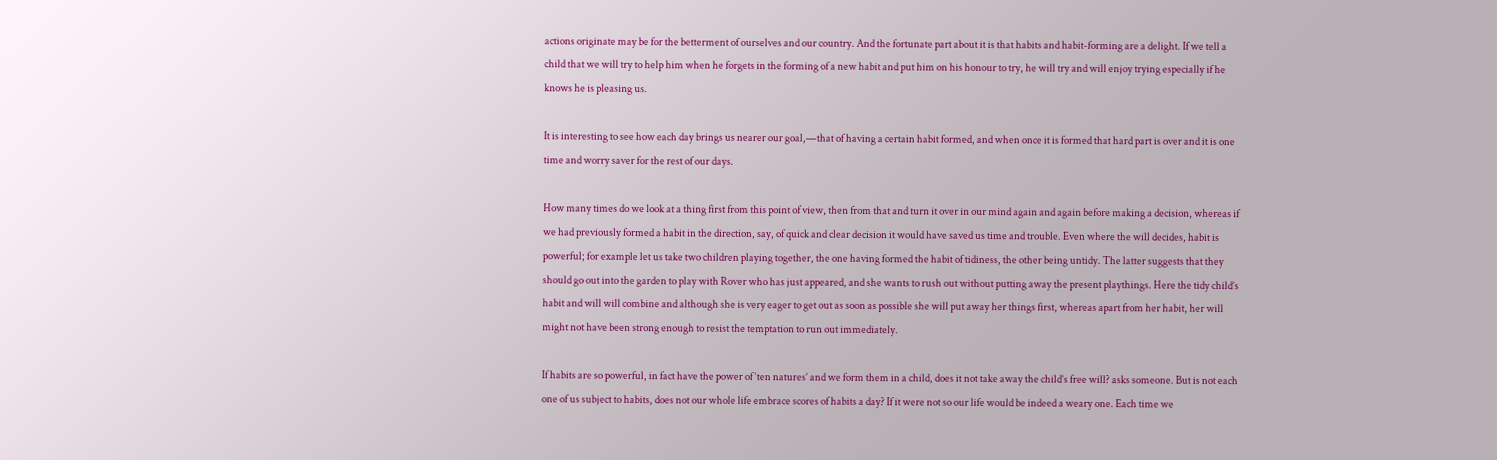actions originate may be for the betterment of ourselves and our country. And the fortunate part about it is that habits and habit-forming are a delight. If we tell a child that we will try to help him when he forgets in the forming of a new habit and put him on his honour to try, he will try and will enjoy trying especially if he knows he is pleasing us.

It is interesting to see how each day brings us nearer our goal,—that of having a certain habit formed, and when once it is formed that hard part is over and it is one time and worry saver for the rest of our days.

How many times do we look at a thing first from this point of view, then from that and turn it over in our mind again and again before making a decision, whereas if we had previously formed a habit in the direction, say, of quick and clear decision it would have saved us time and trouble. Even where the will decides, habit is powerful; for example let us take two children playing together, the one having formed the habit of tidiness, the other being untidy. The latter suggests that they should go out into the garden to play with Rover who has just appeared, and she wants to rush out without putting away the present playthings. Here the tidy child’s habit and will will combine and although she is very eager to get out as soon as possible she will put away her things first, whereas apart from her habit, her will might not have been strong enough to resist the temptation to run out immediately.

If habits are so powerful, in fact have the power of ‘ten natures’ and we form them in a child, does it not take away the child’s free will? asks someone. But is not each one of us subject to habits, does not our whole life embrace scores of habits a day? If it were not so our life would be indeed a weary one. Each time we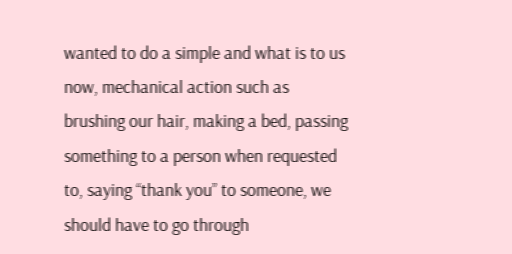wanted to do a simple and what is to us now, mechanical action such as brushing our hair, making a bed, passing something to a person when requested to, saying “thank you” to someone, we should have to go through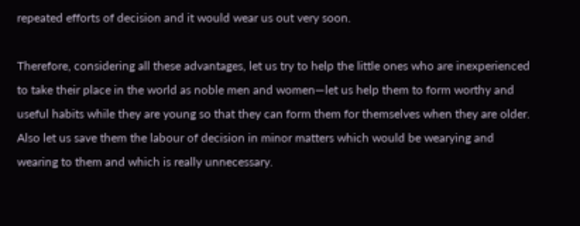repeated efforts of decision and it would wear us out very soon.

Therefore, considering all these advantages, let us try to help the little ones who are inexperienced to take their place in the world as noble men and women—let us help them to form worthy and useful habits while they are young so that they can form them for themselves when they are older. Also let us save them the labour of decision in minor matters which would be wearying and wearing to them and which is really unnecessary.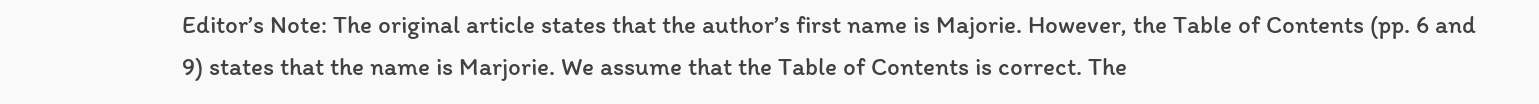Editor’s Note: The original article states that the author’s first name is Majorie. However, the Table of Contents (pp. 6 and 9) states that the name is Marjorie. We assume that the Table of Contents is correct. The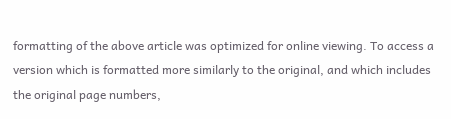formatting of the above article was optimized for online viewing. To access a version which is formatted more similarly to the original, and which includes the original page numbers,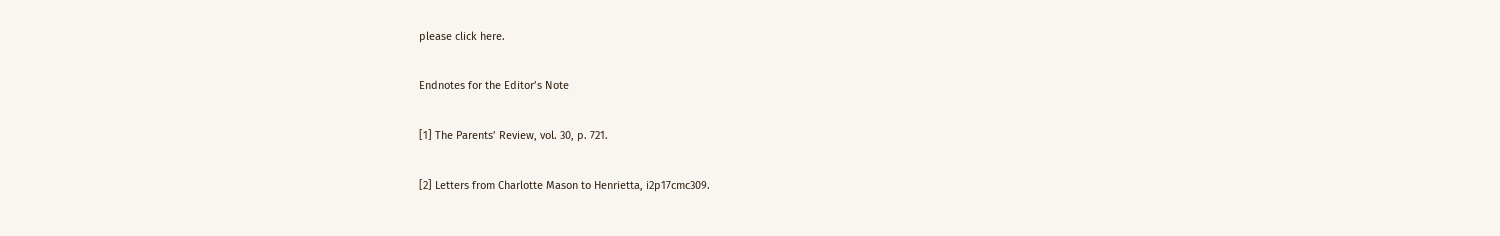please click here.

Endnotes for the Editor’s Note

[1] The Parents’ Review, vol. 30, p. 721.

[2] Letters from Charlotte Mason to Henrietta, i2p17cmc309.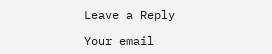Leave a Reply

Your email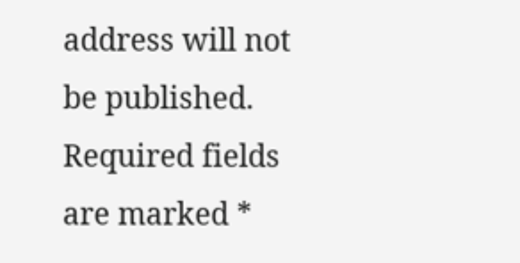address will not be published. Required fields are marked *